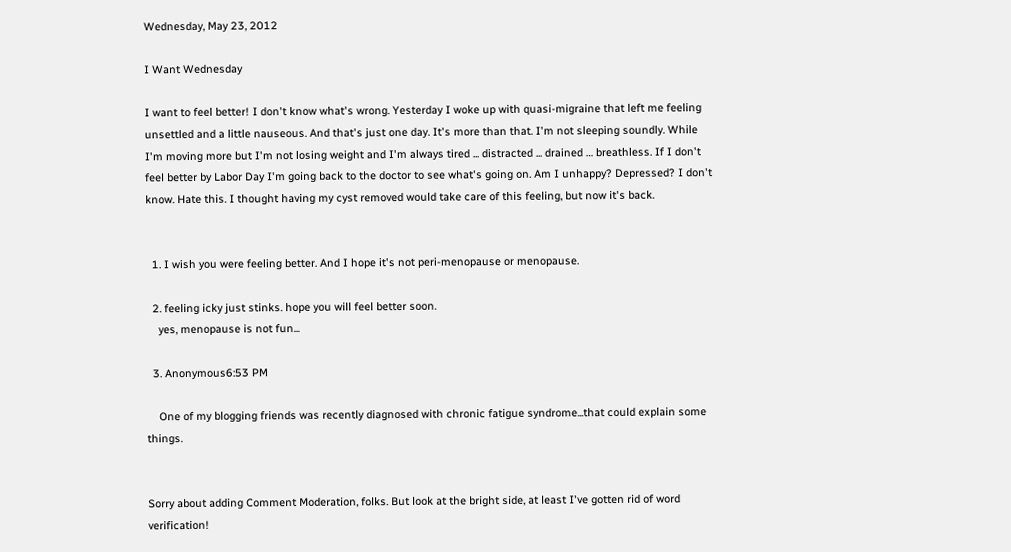Wednesday, May 23, 2012

I Want Wednesday

I want to feel better! I don't know what's wrong. Yesterday I woke up with quasi-migraine that left me feeling unsettled and a little nauseous. And that's just one day. It's more than that. I'm not sleeping soundly. While I'm moving more but I'm not losing weight and I'm always tired ... distracted ... drained … breathless. If I don't feel better by Labor Day I'm going back to the doctor to see what's going on. Am I unhappy? Depressed? I don't know. Hate this. I thought having my cyst removed would take care of this feeling, but now it's back.


  1. I wish you were feeling better. And I hope it's not peri-menopause or menopause.

  2. feeling icky just stinks. hope you will feel better soon.
    yes, menopause is not fun...

  3. Anonymous6:53 PM

    One of my blogging friends was recently diagnosed with chronic fatigue syndrome...that could explain some things.


Sorry about adding Comment Moderation, folks. But look at the bright side, at least I've gotten rid of word verification!